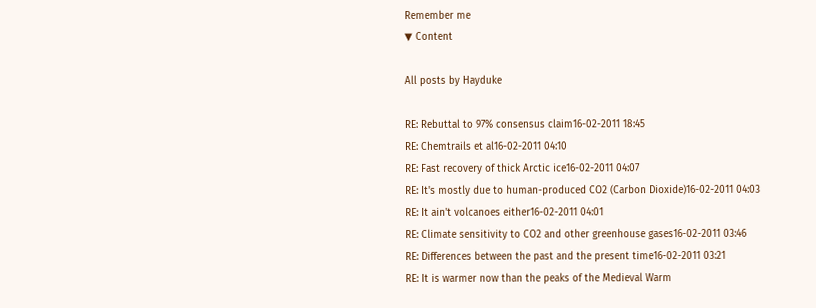Remember me
▼ Content

All posts by Hayduke

RE: Rebuttal to 97% consensus claim16-02-2011 18:45
RE: Chemtrails et al16-02-2011 04:10
RE: Fast recovery of thick Arctic ice16-02-2011 04:07
RE: It's mostly due to human-produced CO2 (Carbon Dioxide)16-02-2011 04:03
RE: It ain't volcanoes either16-02-2011 04:01
RE: Climate sensitivity to CO2 and other greenhouse gases16-02-2011 03:46
RE: Differences between the past and the present time16-02-2011 03:21
RE: It is warmer now than the peaks of the Medieval Warm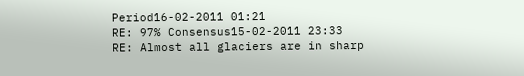Period16-02-2011 01:21
RE: 97% Consensus15-02-2011 23:33
RE: Almost all glaciers are in sharp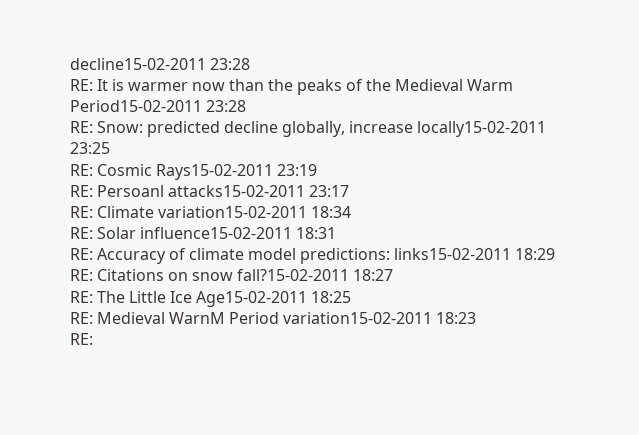decline15-02-2011 23:28
RE: It is warmer now than the peaks of the Medieval Warm Period15-02-2011 23:28
RE: Snow: predicted decline globally, increase locally15-02-2011 23:25
RE: Cosmic Rays15-02-2011 23:19
RE: Persoanl attacks15-02-2011 23:17
RE: Climate variation15-02-2011 18:34
RE: Solar influence15-02-2011 18:31
RE: Accuracy of climate model predictions: links15-02-2011 18:29
RE: Citations on snow fall?15-02-2011 18:27
RE: The Little Ice Age15-02-2011 18:25
RE: Medieval WarnM Period variation15-02-2011 18:23
RE: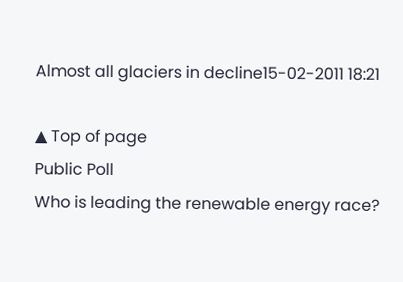Almost all glaciers in decline15-02-2011 18:21

▲ Top of page
Public Poll
Who is leading the renewable energy race?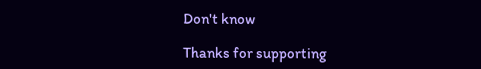Don't know

Thanks for supporting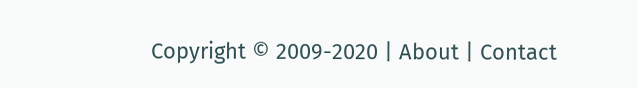Copyright © 2009-2020 | About | Contact